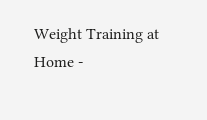Weight Training at Home -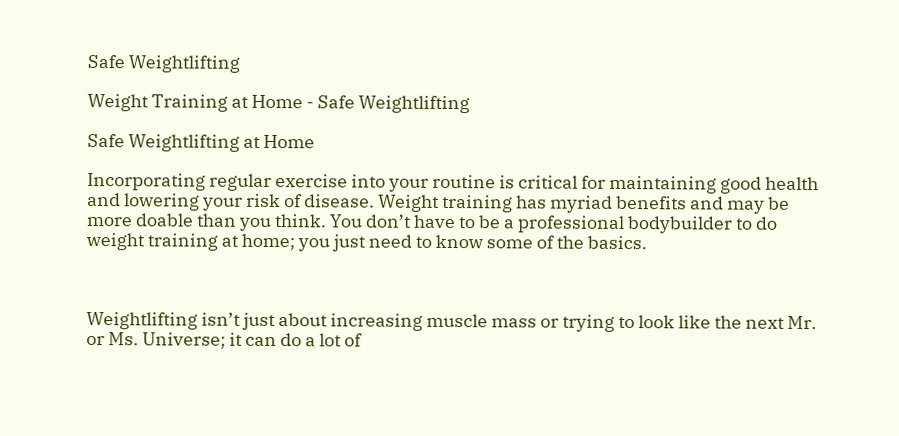Safe Weightlifting

Weight Training at Home - Safe Weightlifting

Safe Weightlifting at Home

Incorporating regular exercise into your routine is critical for maintaining good health and lowering your risk of disease. Weight training has myriad benefits and may be more doable than you think. You don’t have to be a professional bodybuilder to do weight training at home; you just need to know some of the basics.



Weightlifting isn’t just about increasing muscle mass or trying to look like the next Mr. or Ms. Universe; it can do a lot of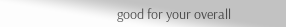good for your overall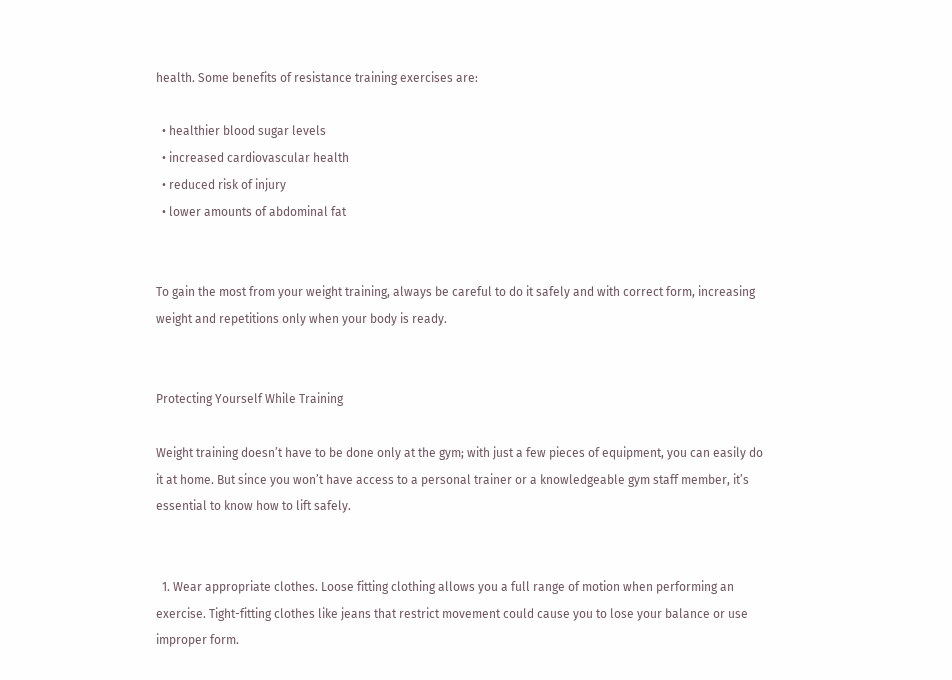health. Some benefits of resistance training exercises are:

  • healthier blood sugar levels
  • increased cardiovascular health
  • reduced risk of injury
  • lower amounts of abdominal fat


To gain the most from your weight training, always be careful to do it safely and with correct form, increasing weight and repetitions only when your body is ready.


Protecting Yourself While Training

Weight training doesn’t have to be done only at the gym; with just a few pieces of equipment, you can easily do it at home. But since you won’t have access to a personal trainer or a knowledgeable gym staff member, it’s essential to know how to lift safely.


  1. Wear appropriate clothes. Loose fitting clothing allows you a full range of motion when performing an exercise. Tight-fitting clothes like jeans that restrict movement could cause you to lose your balance or use improper form.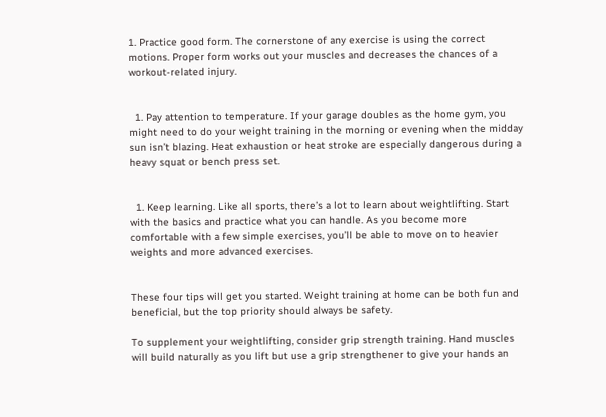1. Practice good form. The cornerstone of any exercise is using the correct motions. Proper form works out your muscles and decreases the chances of a workout-related injury.


  1. Pay attention to temperature. If your garage doubles as the home gym, you might need to do your weight training in the morning or evening when the midday sun isn’t blazing. Heat exhaustion or heat stroke are especially dangerous during a heavy squat or bench press set.


  1. Keep learning. Like all sports, there’s a lot to learn about weightlifting. Start with the basics and practice what you can handle. As you become more comfortable with a few simple exercises, you’ll be able to move on to heavier weights and more advanced exercises.


These four tips will get you started. Weight training at home can be both fun and beneficial, but the top priority should always be safety.

To supplement your weightlifting, consider grip strength training. Hand muscles will build naturally as you lift but use a grip strengthener to give your hands an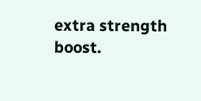extra strength boost.